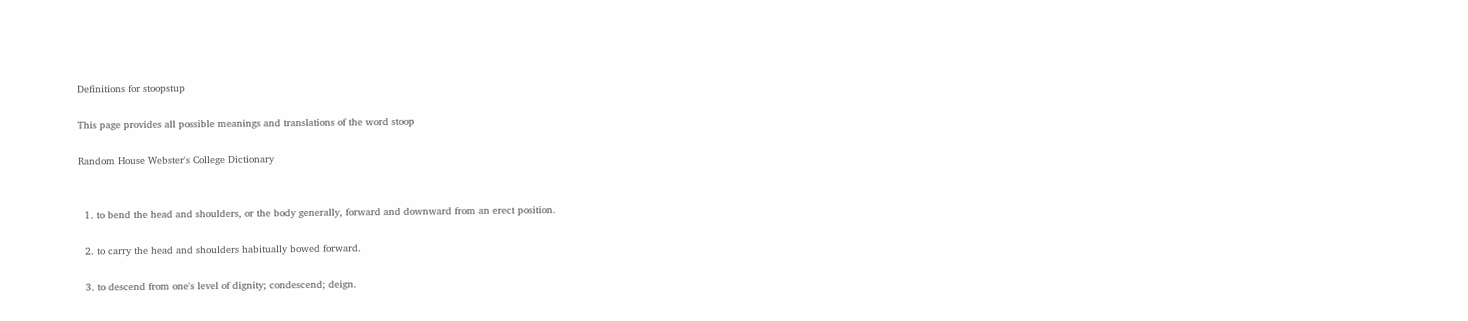Definitions for stoopstup

This page provides all possible meanings and translations of the word stoop

Random House Webster's College Dictionary


  1. to bend the head and shoulders, or the body generally, forward and downward from an erect position.

  2. to carry the head and shoulders habitually bowed forward.

  3. to descend from one's level of dignity; condescend; deign.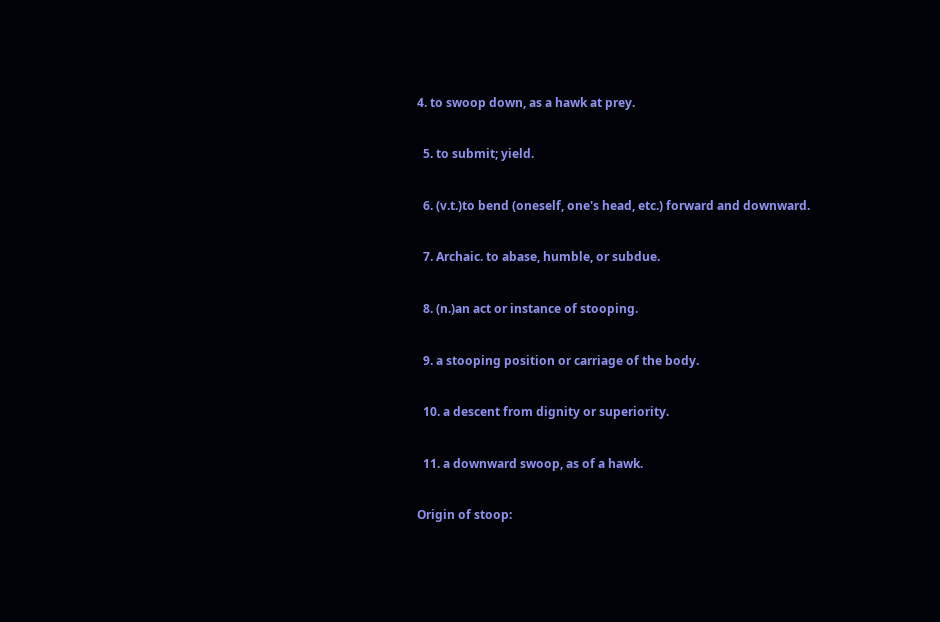4. to swoop down, as a hawk at prey.

  5. to submit; yield.

  6. (v.t.)to bend (oneself, one's head, etc.) forward and downward.

  7. Archaic. to abase, humble, or subdue.

  8. (n.)an act or instance of stooping.

  9. a stooping position or carriage of the body.

  10. a descent from dignity or superiority.

  11. a downward swoop, as of a hawk.

Origin of stoop: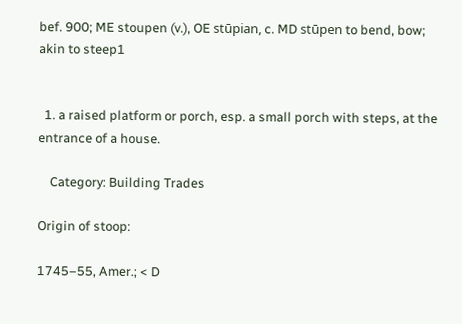bef. 900; ME stoupen (v.), OE stūpian, c. MD stūpen to bend, bow; akin to steep1


  1. a raised platform or porch, esp. a small porch with steps, at the entrance of a house.

    Category: Building Trades

Origin of stoop:

1745–55, Amer.; < D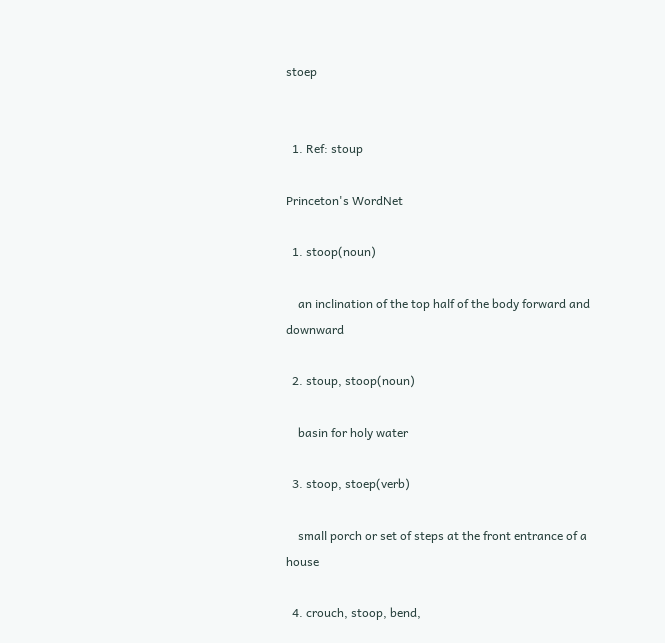stoep


  1. Ref: stoup

Princeton's WordNet

  1. stoop(noun)

    an inclination of the top half of the body forward and downward

  2. stoup, stoop(noun)

    basin for holy water

  3. stoop, stoep(verb)

    small porch or set of steps at the front entrance of a house

  4. crouch, stoop, bend,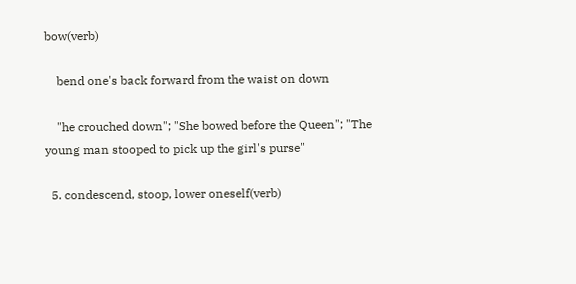bow(verb)

    bend one's back forward from the waist on down

    "he crouched down"; "She bowed before the Queen"; "The young man stooped to pick up the girl's purse"

  5. condescend, stoop, lower oneself(verb)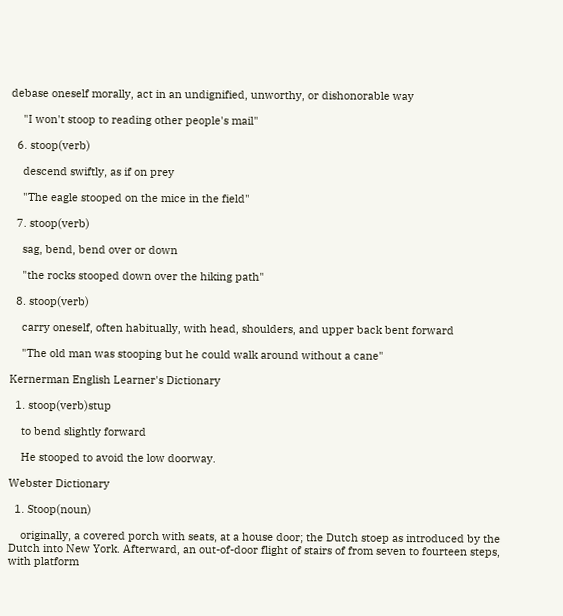debase oneself morally, act in an undignified, unworthy, or dishonorable way

    "I won't stoop to reading other people's mail"

  6. stoop(verb)

    descend swiftly, as if on prey

    "The eagle stooped on the mice in the field"

  7. stoop(verb)

    sag, bend, bend over or down

    "the rocks stooped down over the hiking path"

  8. stoop(verb)

    carry oneself, often habitually, with head, shoulders, and upper back bent forward

    "The old man was stooping but he could walk around without a cane"

Kernerman English Learner's Dictionary

  1. stoop(verb)stup

    to bend slightly forward

    He stooped to avoid the low doorway.

Webster Dictionary

  1. Stoop(noun)

    originally, a covered porch with seats, at a house door; the Dutch stoep as introduced by the Dutch into New York. Afterward, an out-of-door flight of stairs of from seven to fourteen steps, with platform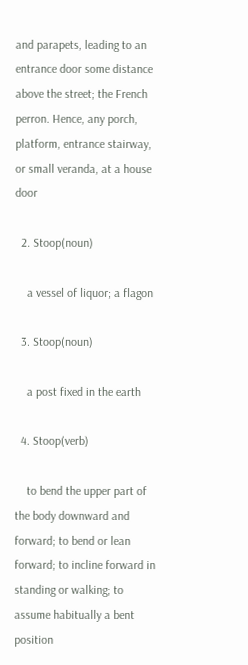and parapets, leading to an entrance door some distance above the street; the French perron. Hence, any porch, platform, entrance stairway, or small veranda, at a house door

  2. Stoop(noun)

    a vessel of liquor; a flagon

  3. Stoop(noun)

    a post fixed in the earth

  4. Stoop(verb)

    to bend the upper part of the body downward and forward; to bend or lean forward; to incline forward in standing or walking; to assume habitually a bent position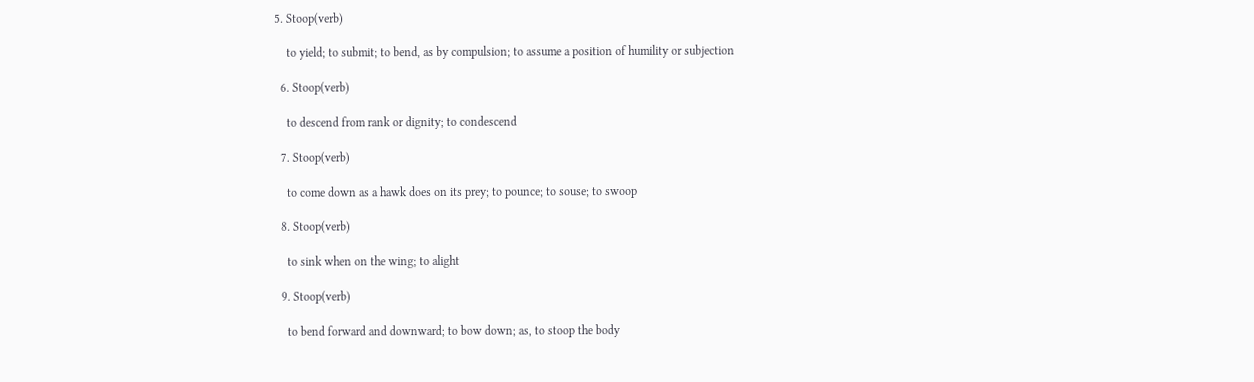5. Stoop(verb)

    to yield; to submit; to bend, as by compulsion; to assume a position of humility or subjection

  6. Stoop(verb)

    to descend from rank or dignity; to condescend

  7. Stoop(verb)

    to come down as a hawk does on its prey; to pounce; to souse; to swoop

  8. Stoop(verb)

    to sink when on the wing; to alight

  9. Stoop(verb)

    to bend forward and downward; to bow down; as, to stoop the body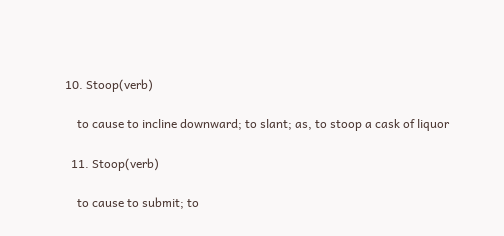10. Stoop(verb)

    to cause to incline downward; to slant; as, to stoop a cask of liquor

  11. Stoop(verb)

    to cause to submit; to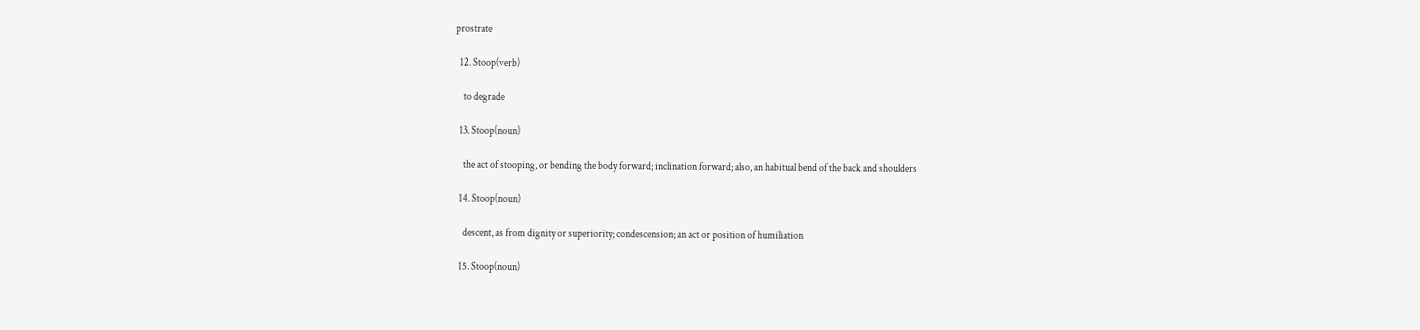prostrate

  12. Stoop(verb)

    to degrade

  13. Stoop(noun)

    the act of stooping, or bending the body forward; inclination forward; also, an habitual bend of the back and shoulders

  14. Stoop(noun)

    descent, as from dignity or superiority; condescension; an act or position of humiliation

  15. Stoop(noun)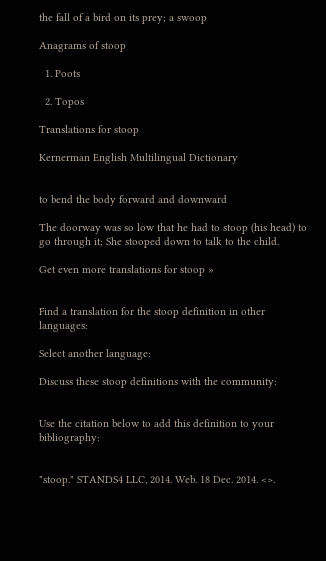the fall of a bird on its prey; a swoop

Anagrams of stoop

  1. Poots

  2. Topos

Translations for stoop

Kernerman English Multilingual Dictionary


to bend the body forward and downward

The doorway was so low that he had to stoop (his head) to go through it; She stooped down to talk to the child.

Get even more translations for stoop »


Find a translation for the stoop definition in other languages:

Select another language:

Discuss these stoop definitions with the community:


Use the citation below to add this definition to your bibliography:


"stoop." STANDS4 LLC, 2014. Web. 18 Dec. 2014. <>.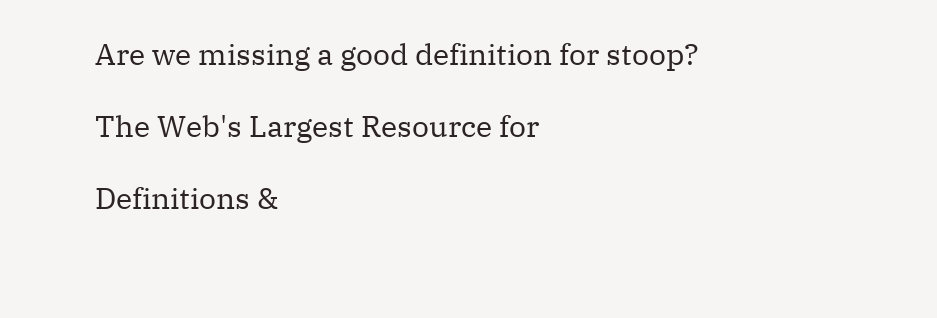Are we missing a good definition for stoop?

The Web's Largest Resource for

Definitions &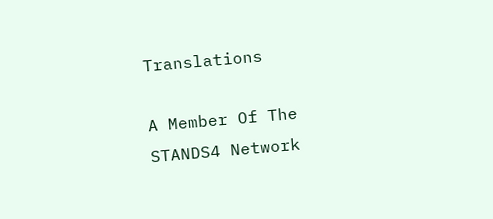Translations

A Member Of The STANDS4 Network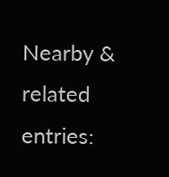Nearby & related entries: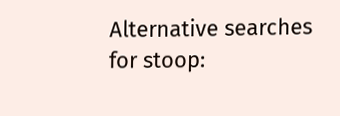Alternative searches for stoop: